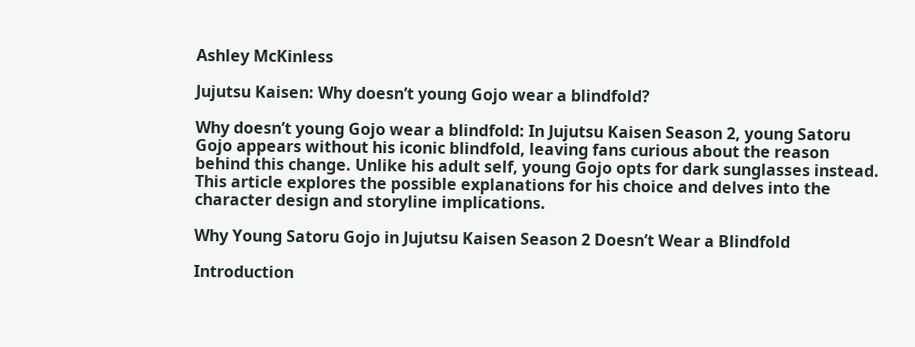Ashley McKinless

Jujutsu Kaisen: Why doesn’t young Gojo wear a blindfold?

Why doesn’t young Gojo wear a blindfold: In Jujutsu Kaisen Season 2, young Satoru Gojo appears without his iconic blindfold, leaving fans curious about the reason behind this change. Unlike his adult self, young Gojo opts for dark sunglasses instead. This article explores the possible explanations for his choice and delves into the character design and storyline implications.

Why Young Satoru Gojo in Jujutsu Kaisen Season 2 Doesn’t Wear a Blindfold

Introduction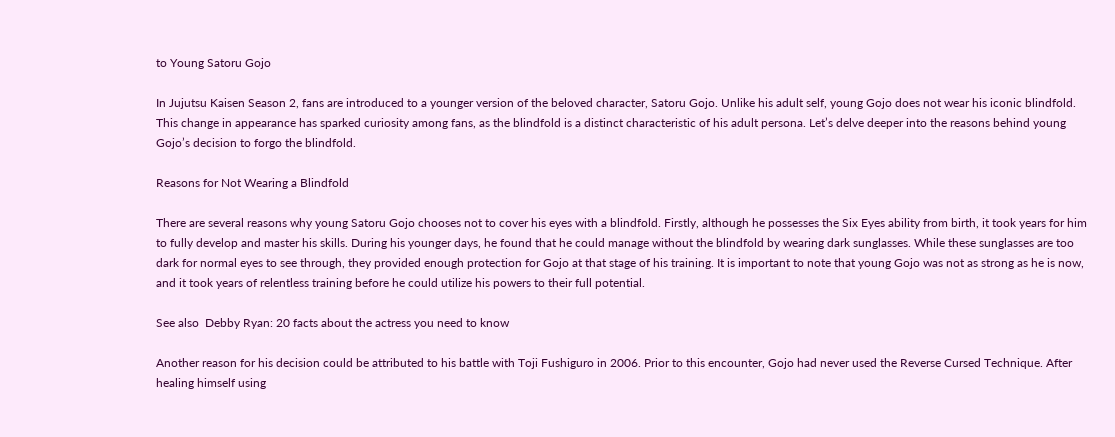to Young Satoru Gojo

In Jujutsu Kaisen Season 2, fans are introduced to a younger version of the beloved character, Satoru Gojo. Unlike his adult self, young Gojo does not wear his iconic blindfold. This change in appearance has sparked curiosity among fans, as the blindfold is a distinct characteristic of his adult persona. Let’s delve deeper into the reasons behind young Gojo’s decision to forgo the blindfold.

Reasons for Not Wearing a Blindfold

There are several reasons why young Satoru Gojo chooses not to cover his eyes with a blindfold. Firstly, although he possesses the Six Eyes ability from birth, it took years for him to fully develop and master his skills. During his younger days, he found that he could manage without the blindfold by wearing dark sunglasses. While these sunglasses are too dark for normal eyes to see through, they provided enough protection for Gojo at that stage of his training. It is important to note that young Gojo was not as strong as he is now, and it took years of relentless training before he could utilize his powers to their full potential.

See also  Debby Ryan: 20 facts about the actress you need to know

Another reason for his decision could be attributed to his battle with Toji Fushiguro in 2006. Prior to this encounter, Gojo had never used the Reverse Cursed Technique. After healing himself using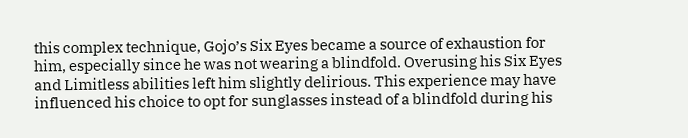this complex technique, Gojo’s Six Eyes became a source of exhaustion for him, especially since he was not wearing a blindfold. Overusing his Six Eyes and Limitless abilities left him slightly delirious. This experience may have influenced his choice to opt for sunglasses instead of a blindfold during his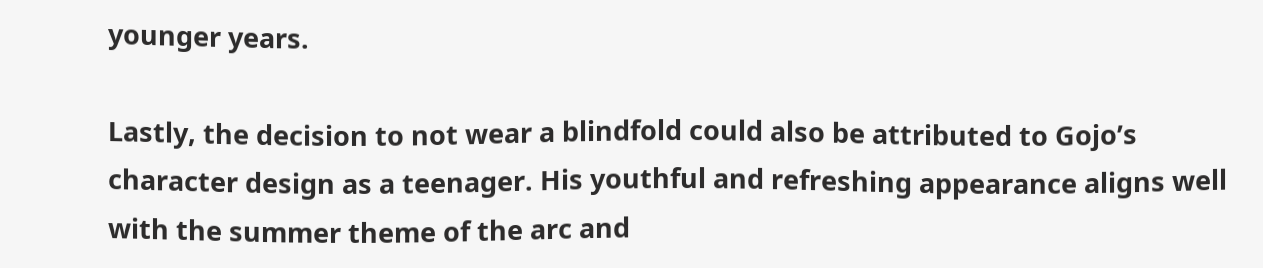younger years.

Lastly, the decision to not wear a blindfold could also be attributed to Gojo’s character design as a teenager. His youthful and refreshing appearance aligns well with the summer theme of the arc and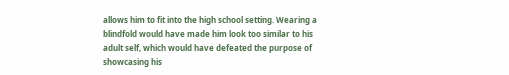allows him to fit into the high school setting. Wearing a blindfold would have made him look too similar to his adult self, which would have defeated the purpose of showcasing his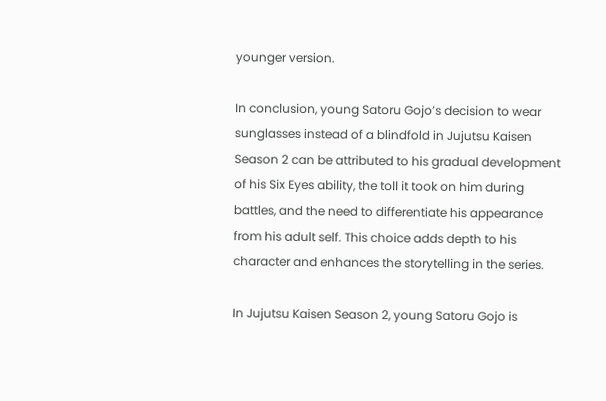younger version.

In conclusion, young Satoru Gojo’s decision to wear sunglasses instead of a blindfold in Jujutsu Kaisen Season 2 can be attributed to his gradual development of his Six Eyes ability, the toll it took on him during battles, and the need to differentiate his appearance from his adult self. This choice adds depth to his character and enhances the storytelling in the series.

In Jujutsu Kaisen Season 2, young Satoru Gojo is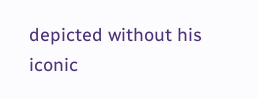depicted without his iconic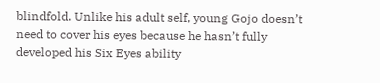blindfold. Unlike his adult self, young Gojo doesn’t need to cover his eyes because he hasn’t fully developed his Six Eyes ability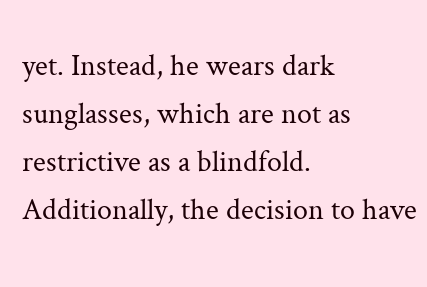yet. Instead, he wears dark sunglasses, which are not as restrictive as a blindfold. Additionally, the decision to have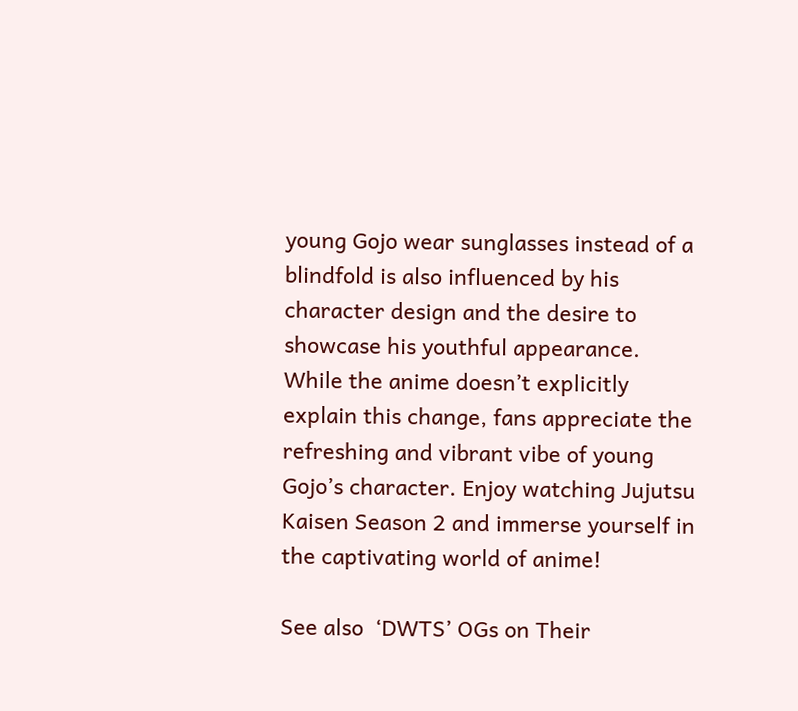young Gojo wear sunglasses instead of a blindfold is also influenced by his character design and the desire to showcase his youthful appearance. While the anime doesn’t explicitly explain this change, fans appreciate the refreshing and vibrant vibe of young Gojo’s character. Enjoy watching Jujutsu Kaisen Season 2 and immerse yourself in the captivating world of anime!

See also  ‘DWTS’ OGs on Their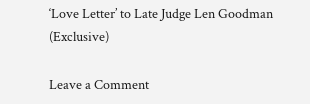‘Love Letter’ to Late Judge Len Goodman (Exclusive)

Leave a Comment